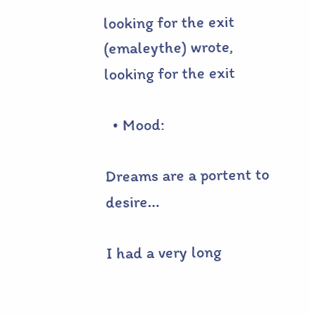looking for the exit (emaleythe) wrote,
looking for the exit

  • Mood:

Dreams are a portent to desire...

I had a very long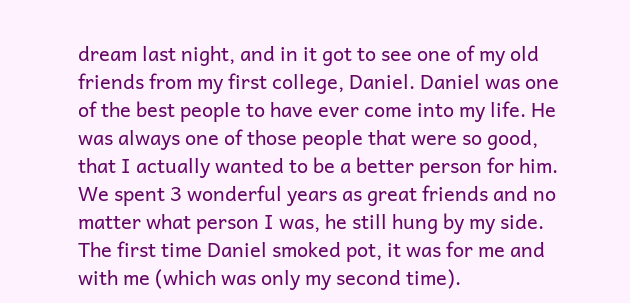dream last night, and in it got to see one of my old friends from my first college, Daniel. Daniel was one of the best people to have ever come into my life. He was always one of those people that were so good, that I actually wanted to be a better person for him. We spent 3 wonderful years as great friends and no matter what person I was, he still hung by my side. The first time Daniel smoked pot, it was for me and with me (which was only my second time).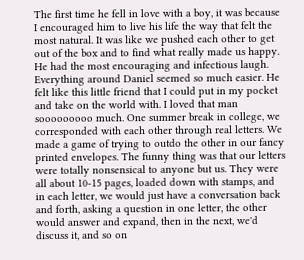The first time he fell in love with a boy, it was because I encouraged him to live his life the way that felt the most natural. It was like we pushed each other to get out of the box and to find what really made us happy. He had the most encouraging and infectious laugh. Everything around Daniel seemed so much easier. He felt like this little friend that I could put in my pocket and take on the world with. I loved that man sooooooooo much. One summer break in college, we corresponded with each other through real letters. We made a game of trying to outdo the other in our fancy printed envelopes. The funny thing was that our letters were totally nonsensical to anyone but us. They were all about 10-15 pages, loaded down with stamps, and in each letter, we would just have a conversation back and forth, asking a question in one letter, the other would answer and expand, then in the next, we'd discuss it, and so on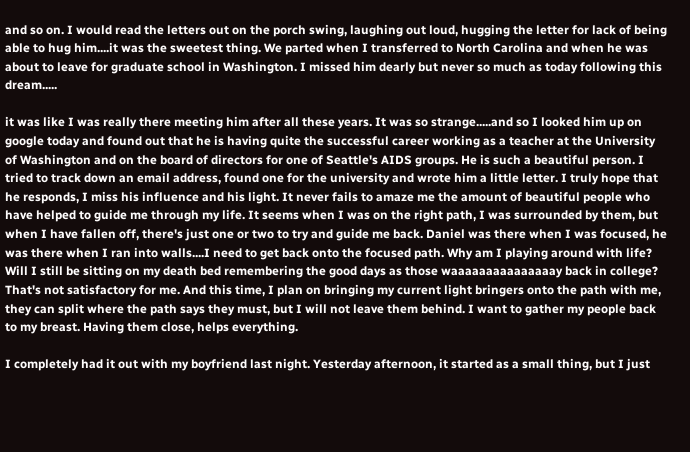and so on. I would read the letters out on the porch swing, laughing out loud, hugging the letter for lack of being able to hug him....it was the sweetest thing. We parted when I transferred to North Carolina and when he was about to leave for graduate school in Washington. I missed him dearly but never so much as today following this dream.....

it was like I was really there meeting him after all these years. It was so strange.....and so I looked him up on google today and found out that he is having quite the successful career working as a teacher at the University of Washington and on the board of directors for one of Seattle's AIDS groups. He is such a beautiful person. I tried to track down an email address, found one for the university and wrote him a little letter. I truly hope that he responds, I miss his influence and his light. It never fails to amaze me the amount of beautiful people who have helped to guide me through my life. It seems when I was on the right path, I was surrounded by them, but when I have fallen off, there's just one or two to try and guide me back. Daniel was there when I was focused, he was there when I ran into walls....I need to get back onto the focused path. Why am I playing around with life? Will I still be sitting on my death bed remembering the good days as those waaaaaaaaaaaaaaay back in college? That's not satisfactory for me. And this time, I plan on bringing my current light bringers onto the path with me, they can split where the path says they must, but I will not leave them behind. I want to gather my people back to my breast. Having them close, helps everything.

I completely had it out with my boyfriend last night. Yesterday afternoon, it started as a small thing, but I just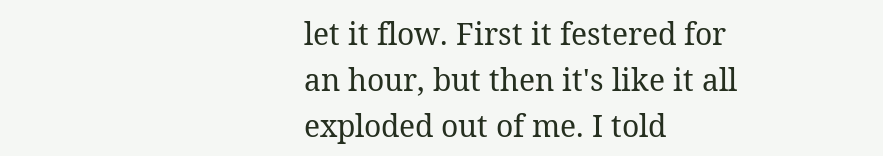let it flow. First it festered for an hour, but then it's like it all exploded out of me. I told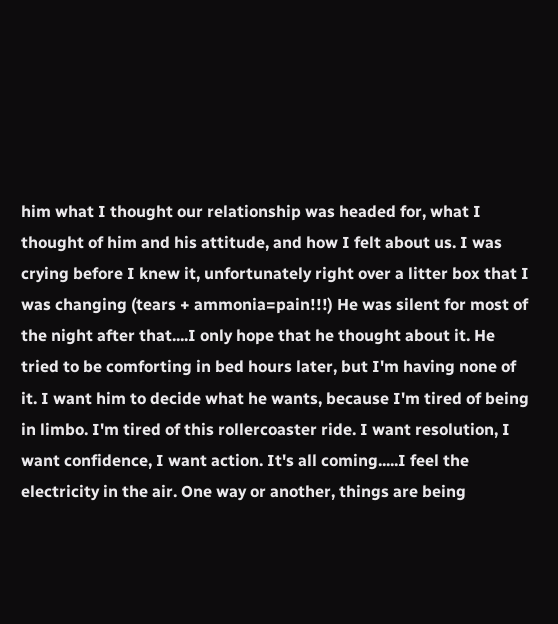him what I thought our relationship was headed for, what I thought of him and his attitude, and how I felt about us. I was crying before I knew it, unfortunately right over a litter box that I was changing (tears + ammonia=pain!!!) He was silent for most of the night after that....I only hope that he thought about it. He tried to be comforting in bed hours later, but I'm having none of it. I want him to decide what he wants, because I'm tired of being in limbo. I'm tired of this rollercoaster ride. I want resolution, I want confidence, I want action. It's all coming.....I feel the electricity in the air. One way or another, things are being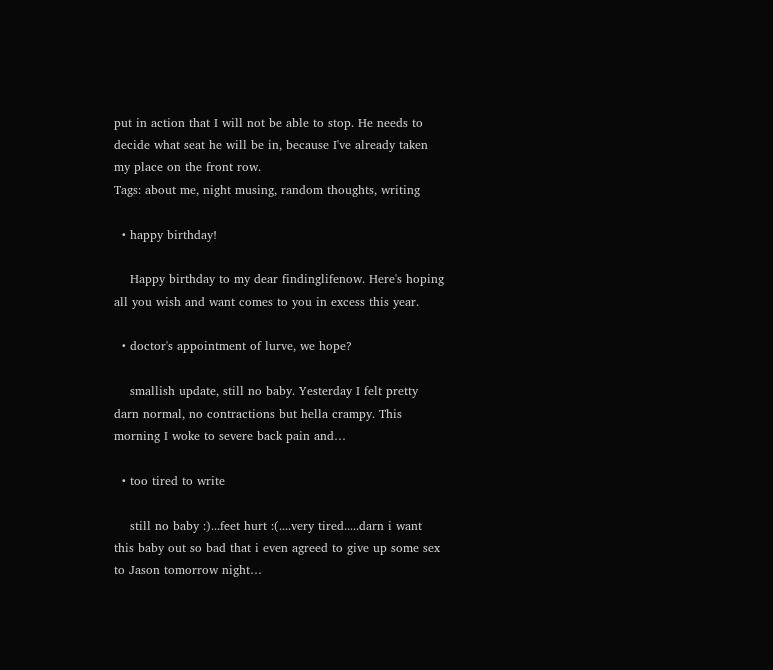put in action that I will not be able to stop. He needs to decide what seat he will be in, because I've already taken my place on the front row.
Tags: about me, night musing, random thoughts, writing

  • happy birthday!

    Happy birthday to my dear findinglifenow. Here's hoping all you wish and want comes to you in excess this year.

  • doctor's appointment of lurve, we hope?

    smallish update, still no baby. Yesterday I felt pretty darn normal, no contractions but hella crampy. This morning I woke to severe back pain and…

  • too tired to write

    still no baby :)...feet hurt :(....very tired.....darn i want this baby out so bad that i even agreed to give up some sex to Jason tomorrow night…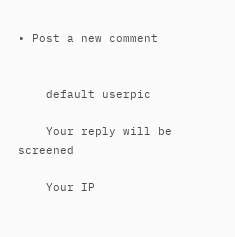• Post a new comment


    default userpic

    Your reply will be screened

    Your IP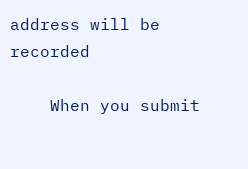address will be recorded

    When you submit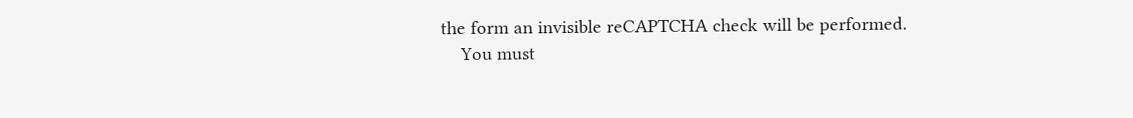the form an invisible reCAPTCHA check will be performed.
    You must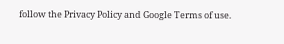follow the Privacy Policy and Google Terms of use.